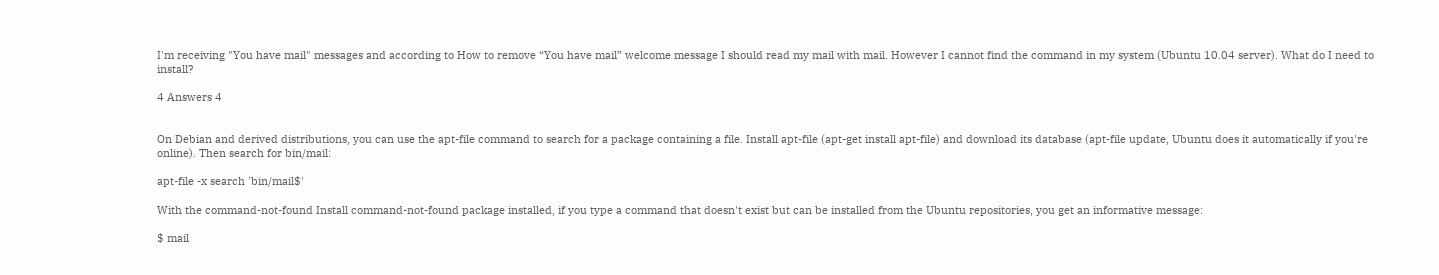I'm receiving "You have mail" messages and according to How to remove “You have mail” welcome message I should read my mail with mail. However I cannot find the command in my system (Ubuntu 10.04 server). What do I need to install?

4 Answers 4


On Debian and derived distributions, you can use the apt-file command to search for a package containing a file. Install apt-file (apt-get install apt-file) and download its database (apt-file update, Ubuntu does it automatically if you're online). Then search for bin/mail:

apt-file -x search 'bin/mail$'

With the command-not-found Install command-not-found package installed, if you type a command that doesn't exist but can be installed from the Ubuntu repositories, you get an informative message:

$ mail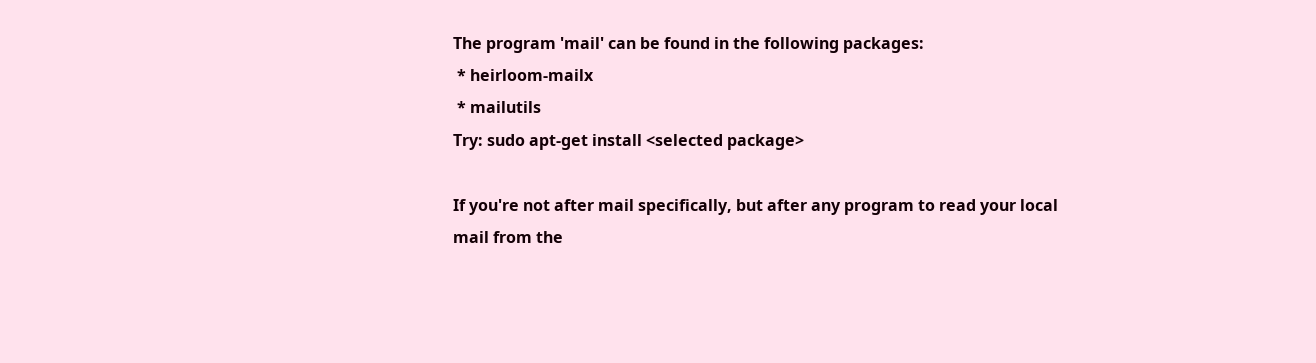The program 'mail' can be found in the following packages:
 * heirloom-mailx
 * mailutils
Try: sudo apt-get install <selected package>

If you're not after mail specifically, but after any program to read your local mail from the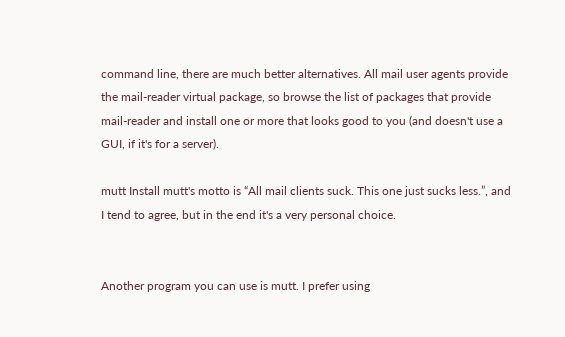command line, there are much better alternatives. All mail user agents provide the mail-reader virtual package, so browse the list of packages that provide mail-reader and install one or more that looks good to you (and doesn't use a GUI, if it's for a server).

mutt Install mutt's motto is “All mail clients suck. This one just sucks less.”, and I tend to agree, but in the end it's a very personal choice.


Another program you can use is mutt. I prefer using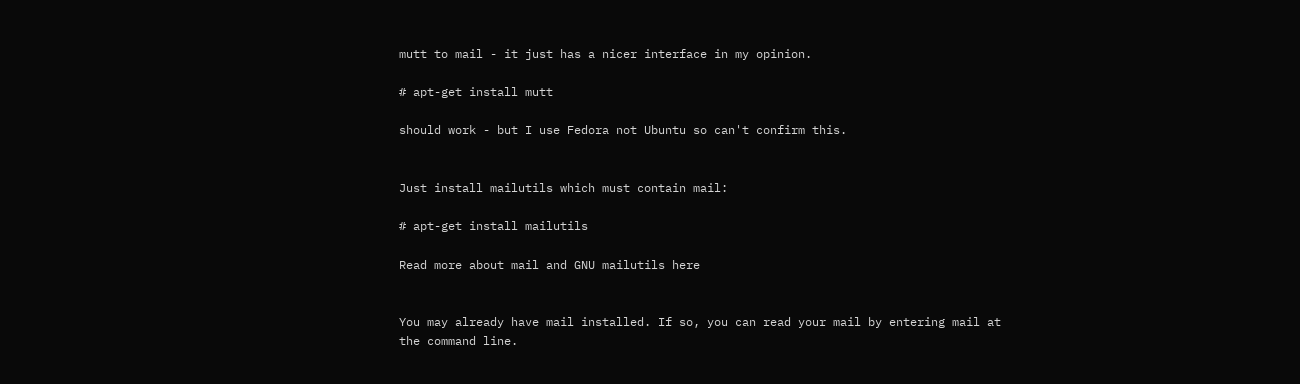mutt to mail - it just has a nicer interface in my opinion.

# apt-get install mutt

should work - but I use Fedora not Ubuntu so can't confirm this.


Just install mailutils which must contain mail:

# apt-get install mailutils

Read more about mail and GNU mailutils here


You may already have mail installed. If so, you can read your mail by entering mail at the command line.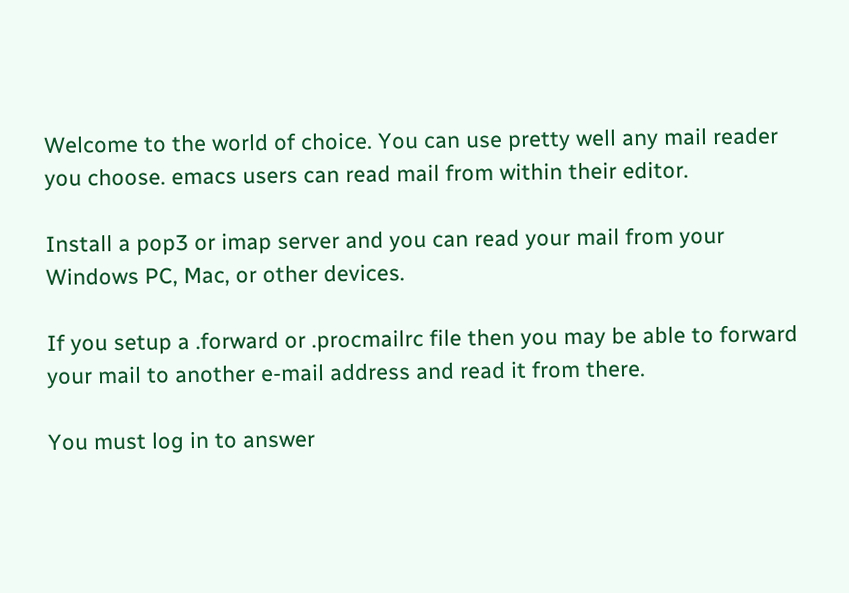Welcome to the world of choice. You can use pretty well any mail reader you choose. emacs users can read mail from within their editor.

Install a pop3 or imap server and you can read your mail from your Windows PC, Mac, or other devices.

If you setup a .forward or .procmailrc file then you may be able to forward your mail to another e-mail address and read it from there.

You must log in to answer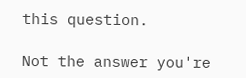this question.

Not the answer you're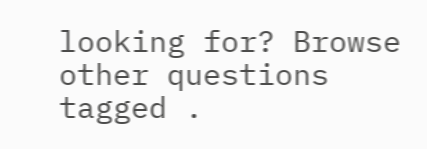looking for? Browse other questions tagged .